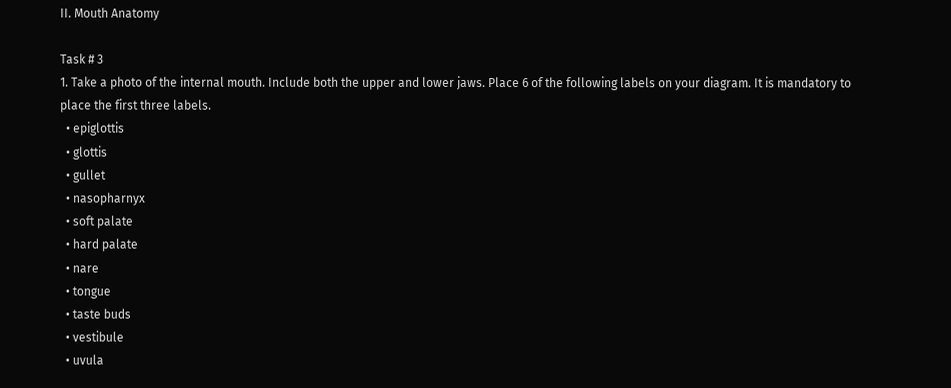II. Mouth Anatomy

Task # 3
1. Take a photo of the internal mouth. Include both the upper and lower jaws. Place 6 of the following labels on your diagram. It is mandatory to place the first three labels.
  • epiglottis
  • glottis
  • gullet
  • nasopharnyx
  • soft palate
  • hard palate
  • nare
  • tongue
  • taste buds
  • vestibule
  • uvula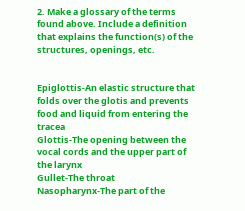2. Make a glossary of the terms found above. Include a definition that explains the function(s) of the structures, openings, etc.


Epiglottis-An elastic structure that folds over the glotis and prevents food and liquid from entering the tracea
Glottis-The opening between the vocal cords and the upper part of the larynx
Gullet-The throat
Nasopharynx-The part of the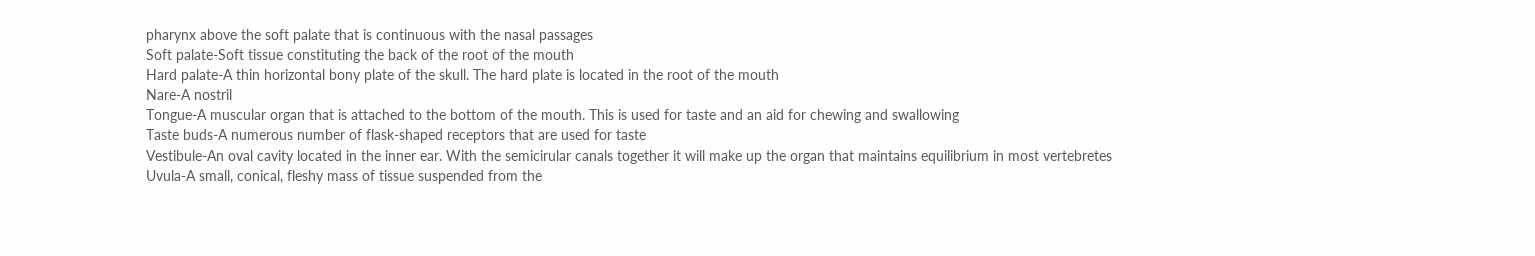pharynx above the soft palate that is continuous with the nasal passages
Soft palate-Soft tissue constituting the back of the root of the mouth
Hard palate-A thin horizontal bony plate of the skull. The hard plate is located in the root of the mouth
Nare-A nostril
Tongue-A muscular organ that is attached to the bottom of the mouth. This is used for taste and an aid for chewing and swallowing
Taste buds-A numerous number of flask-shaped receptors that are used for taste
Vestibule-An oval cavity located in the inner ear. With the semicirular canals together it will make up the organ that maintains equilibrium in most vertebretes
Uvula-A small, conical, fleshy mass of tissue suspended from the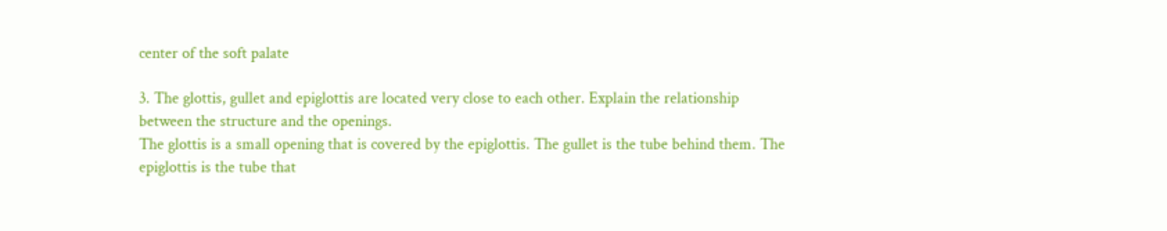center of the soft palate

3. The glottis, gullet and epiglottis are located very close to each other. Explain the relationship between the structure and the openings.
The glottis is a small opening that is covered by the epiglottis. The gullet is the tube behind them. The epiglottis is the tube that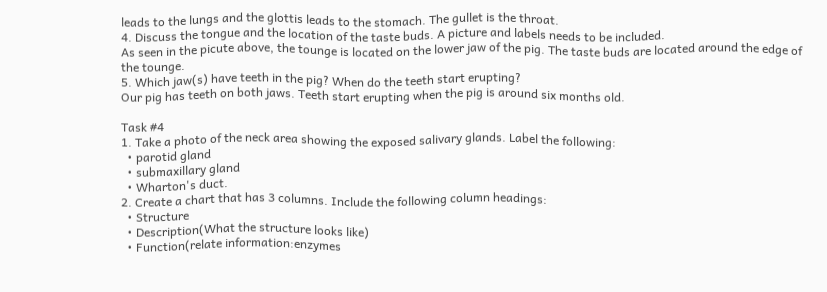leads to the lungs and the glottis leads to the stomach. The gullet is the throat.
4. Discuss the tongue and the location of the taste buds. A picture and labels needs to be included.
As seen in the picute above, the tounge is located on the lower jaw of the pig. The taste buds are located around the edge of the tounge.
5. Which jaw(s) have teeth in the pig? When do the teeth start erupting?
Our pig has teeth on both jaws. Teeth start erupting when the pig is around six months old.

Task #4
1. Take a photo of the neck area showing the exposed salivary glands. Label the following:
  • parotid gland
  • submaxillary gland
  • Wharton's duct.
2. Create a chart that has 3 columns. Include the following column headings:
  • Structure
  • Description(What the structure looks like)
  • Function(relate information:enzymes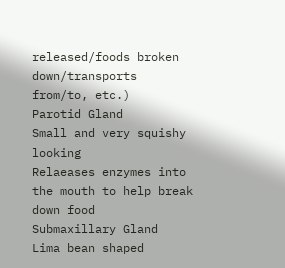released/foods broken down/transports from/to, etc.)
Parotid Gland
Small and very squishy looking
Relaeases enzymes into the mouth to help break down food
Submaxillary Gland
Lima bean shaped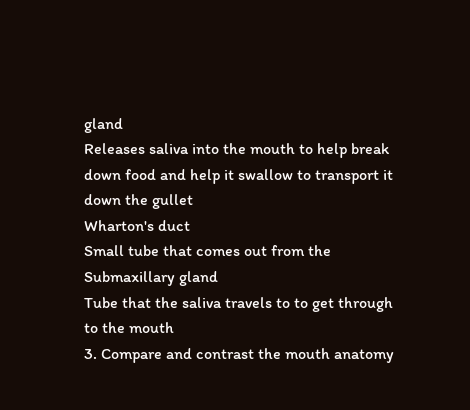gland
Releases saliva into the mouth to help break down food and help it swallow to transport it down the gullet
Wharton's duct
Small tube that comes out from the Submaxillary gland
Tube that the saliva travels to to get through to the mouth
3. Compare and contrast the mouth anatomy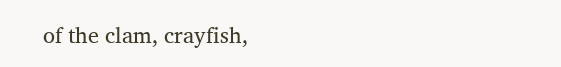of the clam, crayfish,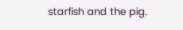starfish and the pig.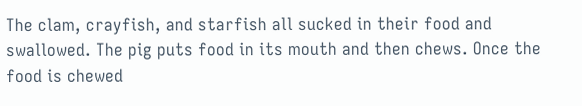The clam, crayfish, and starfish all sucked in their food and swallowed. The pig puts food in its mouth and then chews. Once the food is chewed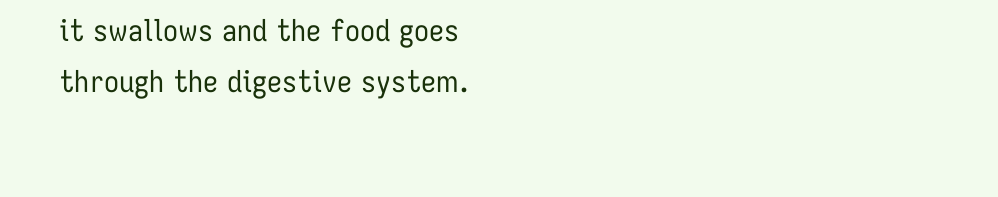it swallows and the food goes through the digestive system.